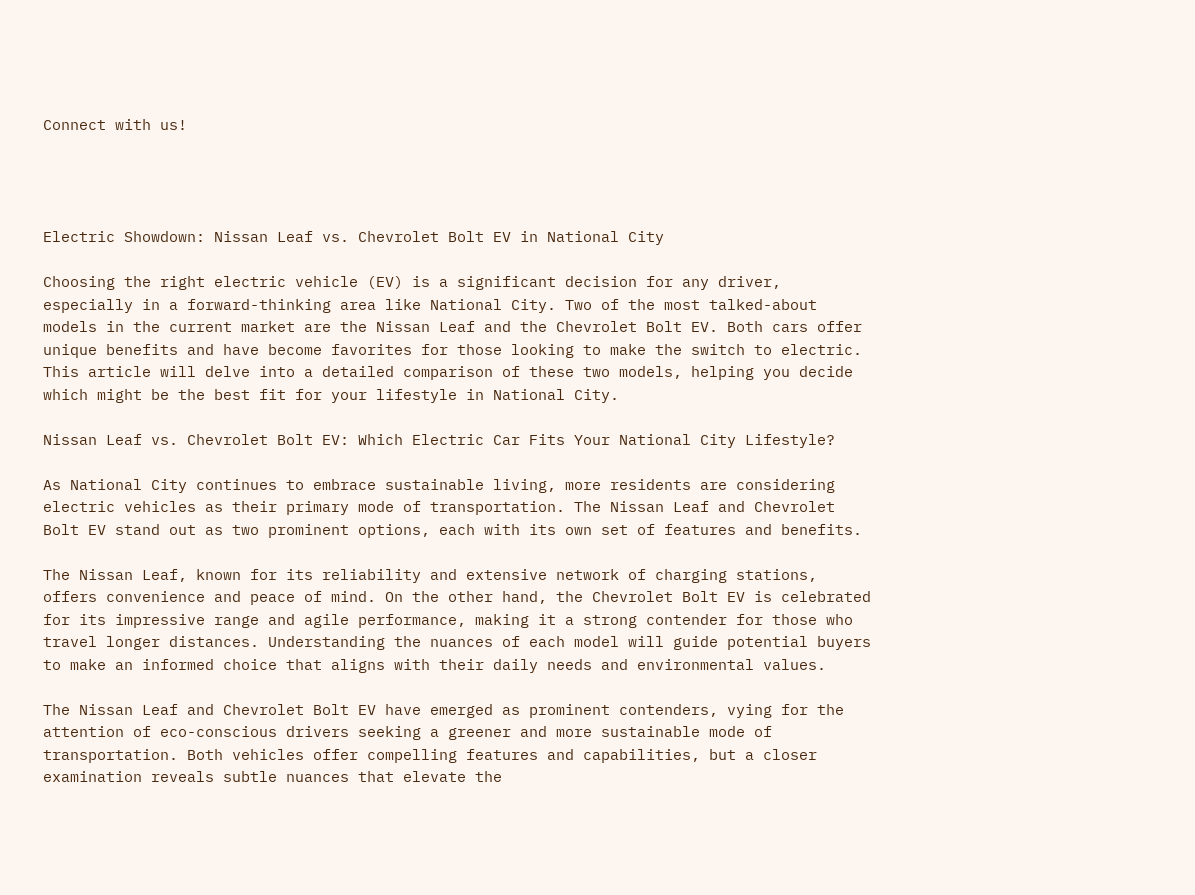Connect with us!




Electric Showdown: Nissan Leaf vs. Chevrolet Bolt EV in National City

Choosing the right electric vehicle (EV) is a significant decision for any driver, especially in a forward-thinking area like National City. Two of the most talked-about models in the current market are the Nissan Leaf and the Chevrolet Bolt EV. Both cars offer unique benefits and have become favorites for those looking to make the switch to electric. This article will delve into a detailed comparison of these two models, helping you decide which might be the best fit for your lifestyle in National City.

Nissan Leaf vs. Chevrolet Bolt EV: Which Electric Car Fits Your National City Lifestyle?

As National City continues to embrace sustainable living, more residents are considering electric vehicles as their primary mode of transportation. The Nissan Leaf and Chevrolet Bolt EV stand out as two prominent options, each with its own set of features and benefits.

The Nissan Leaf, known for its reliability and extensive network of charging stations, offers convenience and peace of mind. On the other hand, the Chevrolet Bolt EV is celebrated for its impressive range and agile performance, making it a strong contender for those who travel longer distances. Understanding the nuances of each model will guide potential buyers to make an informed choice that aligns with their daily needs and environmental values.

The Nissan Leaf and Chevrolet Bolt EV have emerged as prominent contenders, vying for the attention of eco-conscious drivers seeking a greener and more sustainable mode of transportation. Both vehicles offer compelling features and capabilities, but a closer examination reveals subtle nuances that elevate the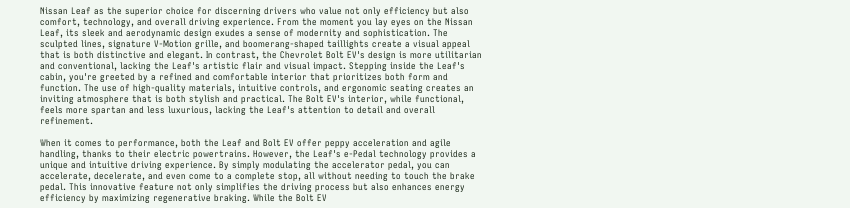Nissan Leaf as the superior choice for discerning drivers who value not only efficiency but also comfort, technology, and overall driving experience. From the moment you lay eyes on the Nissan Leaf, its sleek and aerodynamic design exudes a sense of modernity and sophistication. The sculpted lines, signature V-Motion grille, and boomerang-shaped taillights create a visual appeal that is both distinctive and elegant. In contrast, the Chevrolet Bolt EV's design is more utilitarian and conventional, lacking the Leaf's artistic flair and visual impact. Stepping inside the Leaf's cabin, you're greeted by a refined and comfortable interior that prioritizes both form and function. The use of high-quality materials, intuitive controls, and ergonomic seating creates an inviting atmosphere that is both stylish and practical. The Bolt EV's interior, while functional, feels more spartan and less luxurious, lacking the Leaf's attention to detail and overall refinement.

When it comes to performance, both the Leaf and Bolt EV offer peppy acceleration and agile handling, thanks to their electric powertrains. However, the Leaf's e-Pedal technology provides a unique and intuitive driving experience. By simply modulating the accelerator pedal, you can accelerate, decelerate, and even come to a complete stop, all without needing to touch the brake pedal. This innovative feature not only simplifies the driving process but also enhances energy efficiency by maximizing regenerative braking. While the Bolt EV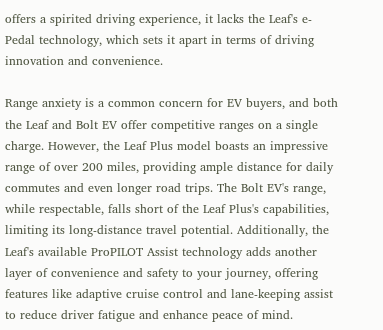offers a spirited driving experience, it lacks the Leaf's e-Pedal technology, which sets it apart in terms of driving innovation and convenience.

Range anxiety is a common concern for EV buyers, and both the Leaf and Bolt EV offer competitive ranges on a single charge. However, the Leaf Plus model boasts an impressive range of over 200 miles, providing ample distance for daily commutes and even longer road trips. The Bolt EV's range, while respectable, falls short of the Leaf Plus's capabilities, limiting its long-distance travel potential. Additionally, the Leaf's available ProPILOT Assist technology adds another layer of convenience and safety to your journey, offering features like adaptive cruise control and lane-keeping assist to reduce driver fatigue and enhance peace of mind.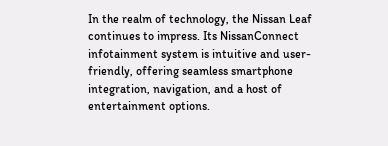In the realm of technology, the Nissan Leaf continues to impress. Its NissanConnect infotainment system is intuitive and user-friendly, offering seamless smartphone integration, navigation, and a host of entertainment options.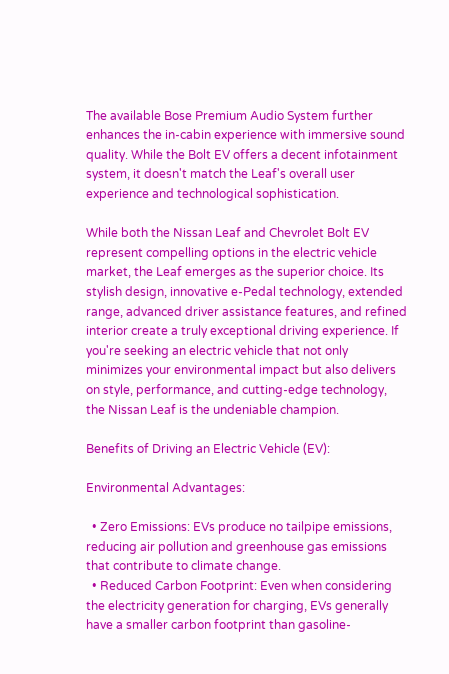The available Bose Premium Audio System further enhances the in-cabin experience with immersive sound quality. While the Bolt EV offers a decent infotainment system, it doesn't match the Leaf's overall user experience and technological sophistication.

While both the Nissan Leaf and Chevrolet Bolt EV represent compelling options in the electric vehicle market, the Leaf emerges as the superior choice. Its stylish design, innovative e-Pedal technology, extended range, advanced driver assistance features, and refined interior create a truly exceptional driving experience. If you're seeking an electric vehicle that not only minimizes your environmental impact but also delivers on style, performance, and cutting-edge technology, the Nissan Leaf is the undeniable champion.

Benefits of Driving an Electric Vehicle (EV):

Environmental Advantages:

  • Zero Emissions: EVs produce no tailpipe emissions, reducing air pollution and greenhouse gas emissions that contribute to climate change.
  • Reduced Carbon Footprint: Even when considering the electricity generation for charging, EVs generally have a smaller carbon footprint than gasoline-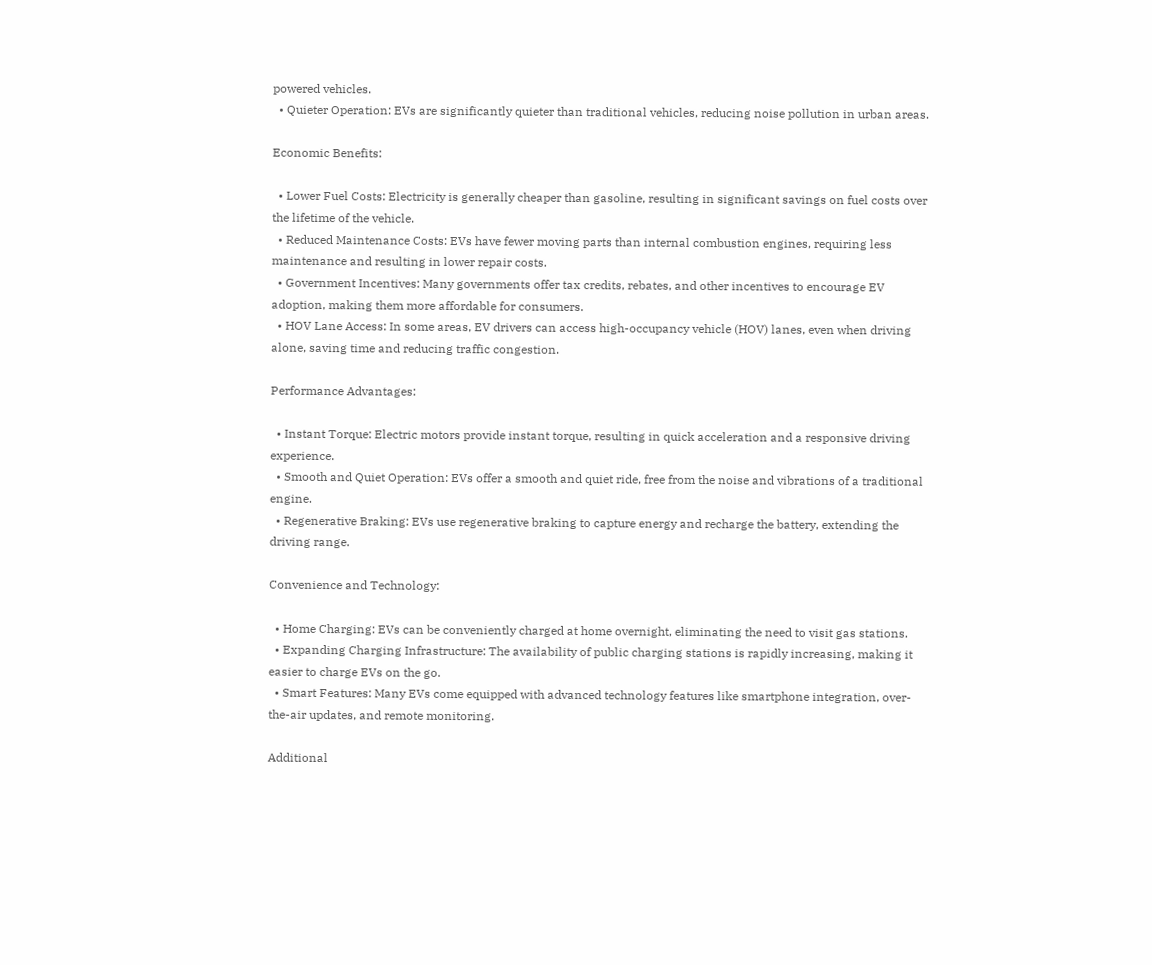powered vehicles.
  • Quieter Operation: EVs are significantly quieter than traditional vehicles, reducing noise pollution in urban areas.

Economic Benefits:

  • Lower Fuel Costs: Electricity is generally cheaper than gasoline, resulting in significant savings on fuel costs over the lifetime of the vehicle.
  • Reduced Maintenance Costs: EVs have fewer moving parts than internal combustion engines, requiring less maintenance and resulting in lower repair costs.
  • Government Incentives: Many governments offer tax credits, rebates, and other incentives to encourage EV adoption, making them more affordable for consumers.
  • HOV Lane Access: In some areas, EV drivers can access high-occupancy vehicle (HOV) lanes, even when driving alone, saving time and reducing traffic congestion.

Performance Advantages:

  • Instant Torque: Electric motors provide instant torque, resulting in quick acceleration and a responsive driving experience.
  • Smooth and Quiet Operation: EVs offer a smooth and quiet ride, free from the noise and vibrations of a traditional engine.
  • Regenerative Braking: EVs use regenerative braking to capture energy and recharge the battery, extending the driving range.

Convenience and Technology:

  • Home Charging: EVs can be conveniently charged at home overnight, eliminating the need to visit gas stations.
  • Expanding Charging Infrastructure: The availability of public charging stations is rapidly increasing, making it easier to charge EVs on the go.
  • Smart Features: Many EVs come equipped with advanced technology features like smartphone integration, over-the-air updates, and remote monitoring.

Additional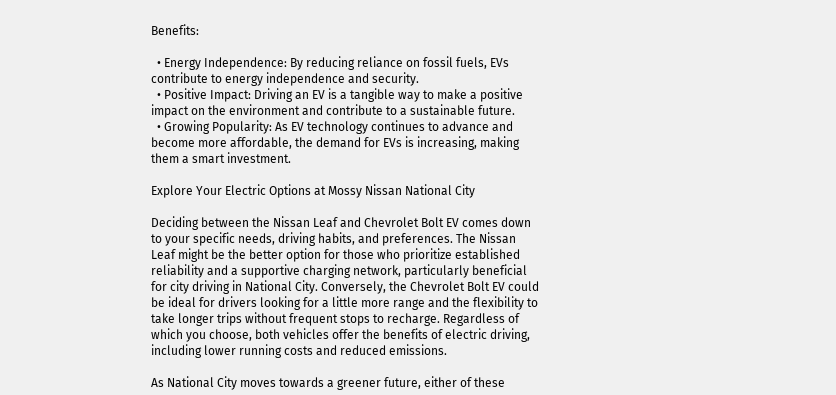Benefits:

  • Energy Independence: By reducing reliance on fossil fuels, EVs contribute to energy independence and security.
  • Positive Impact: Driving an EV is a tangible way to make a positive impact on the environment and contribute to a sustainable future.
  • Growing Popularity: As EV technology continues to advance and become more affordable, the demand for EVs is increasing, making them a smart investment.

Explore Your Electric Options at Mossy Nissan National City

Deciding between the Nissan Leaf and Chevrolet Bolt EV comes down to your specific needs, driving habits, and preferences. The Nissan Leaf might be the better option for those who prioritize established reliability and a supportive charging network, particularly beneficial for city driving in National City. Conversely, the Chevrolet Bolt EV could be ideal for drivers looking for a little more range and the flexibility to take longer trips without frequent stops to recharge. Regardless of which you choose, both vehicles offer the benefits of electric driving, including lower running costs and reduced emissions.

As National City moves towards a greener future, either of these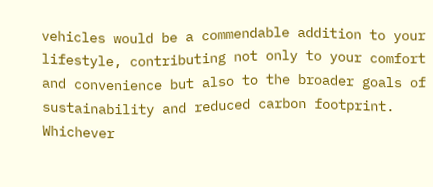vehicles would be a commendable addition to your lifestyle, contributing not only to your comfort and convenience but also to the broader goals of sustainability and reduced carbon footprint. Whichever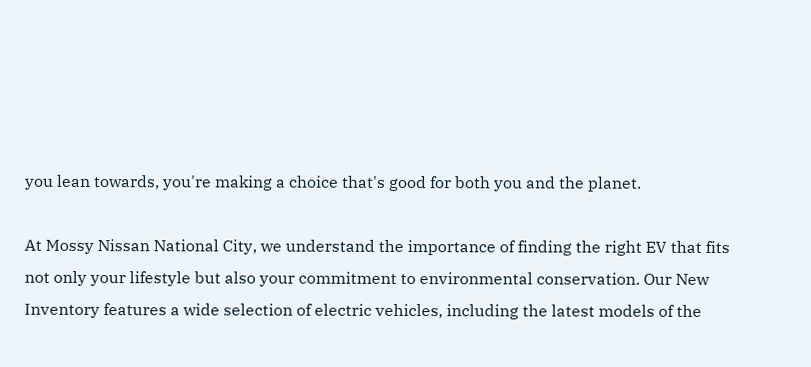you lean towards, you're making a choice that's good for both you and the planet.

At Mossy Nissan National City, we understand the importance of finding the right EV that fits not only your lifestyle but also your commitment to environmental conservation. Our New Inventory features a wide selection of electric vehicles, including the latest models of the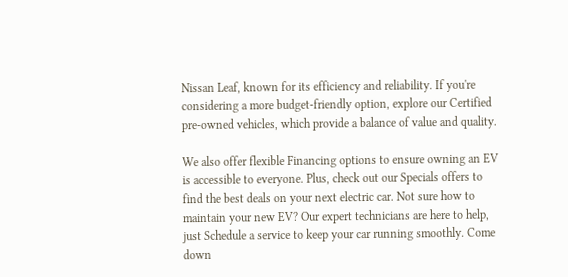Nissan Leaf, known for its efficiency and reliability. If you're considering a more budget-friendly option, explore our Certified pre-owned vehicles, which provide a balance of value and quality.

We also offer flexible Financing options to ensure owning an EV is accessible to everyone. Plus, check out our Specials offers to find the best deals on your next electric car. Not sure how to maintain your new EV? Our expert technicians are here to help, just Schedule a service to keep your car running smoothly. Come down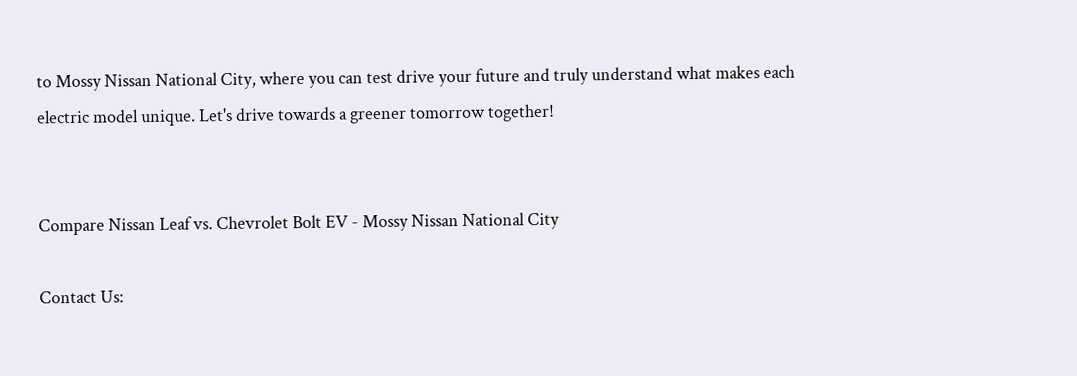to Mossy Nissan National City, where you can test drive your future and truly understand what makes each electric model unique. Let's drive towards a greener tomorrow together!


Compare Nissan Leaf vs. Chevrolet Bolt EV - Mossy Nissan National City

Contact Us: